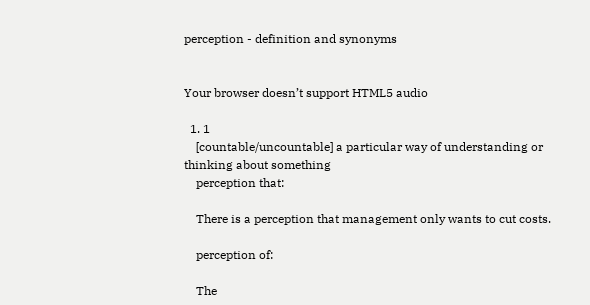perception - definition and synonyms


Your browser doesn’t support HTML5 audio

  1. 1
    [countable/uncountable] a particular way of understanding or thinking about something
    perception that:

    There is a perception that management only wants to cut costs.

    perception of:

    The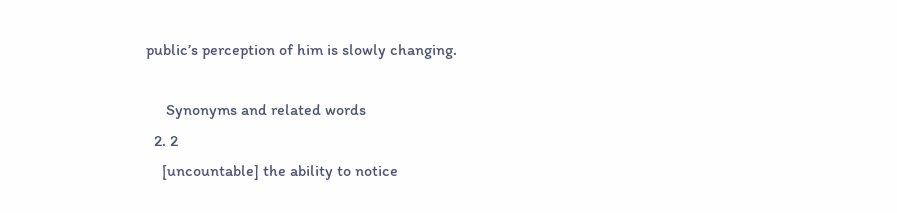public’s perception of him is slowly changing.

     Synonyms and related words
  2. 2
    [uncountable] the ability to notice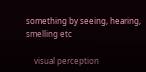something by seeing, hearing, smelling etc

    visual perception